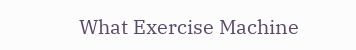What Exercise Machine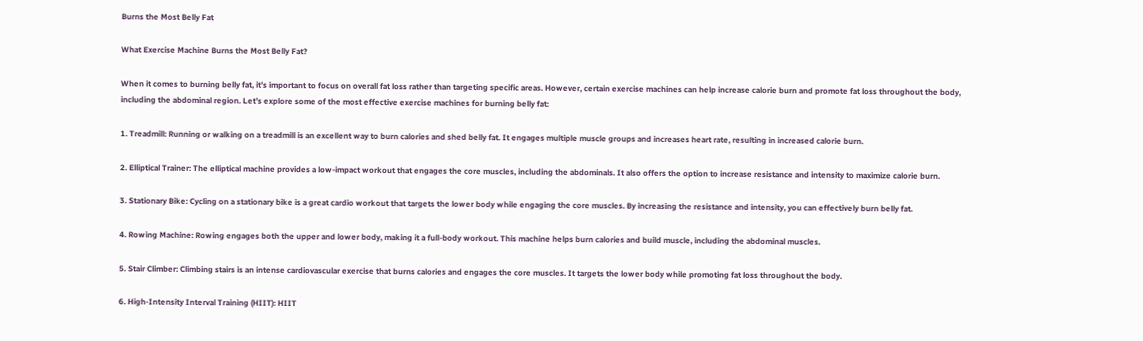Burns the Most Belly Fat

What Exercise Machine Burns the Most Belly Fat?

When it comes to burning belly fat, it’s important to focus on overall fat loss rather than targeting specific areas. However, certain exercise machines can help increase calorie burn and promote fat loss throughout the body, including the abdominal region. Let’s explore some of the most effective exercise machines for burning belly fat:

1. Treadmill: Running or walking on a treadmill is an excellent way to burn calories and shed belly fat. It engages multiple muscle groups and increases heart rate, resulting in increased calorie burn.

2. Elliptical Trainer: The elliptical machine provides a low-impact workout that engages the core muscles, including the abdominals. It also offers the option to increase resistance and intensity to maximize calorie burn.

3. Stationary Bike: Cycling on a stationary bike is a great cardio workout that targets the lower body while engaging the core muscles. By increasing the resistance and intensity, you can effectively burn belly fat.

4. Rowing Machine: Rowing engages both the upper and lower body, making it a full-body workout. This machine helps burn calories and build muscle, including the abdominal muscles.

5. Stair Climber: Climbing stairs is an intense cardiovascular exercise that burns calories and engages the core muscles. It targets the lower body while promoting fat loss throughout the body.

6. High-Intensity Interval Training (HIIT): HIIT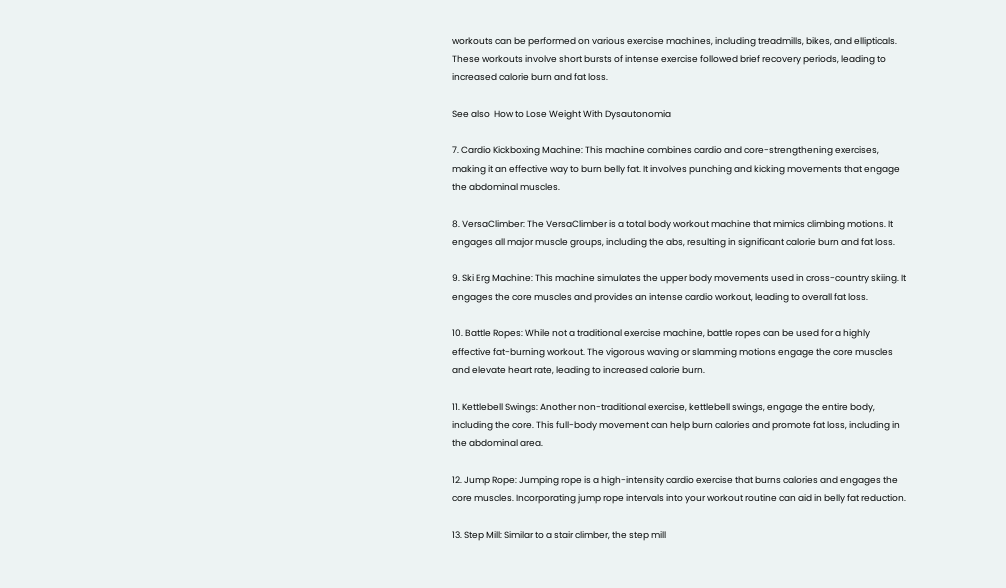workouts can be performed on various exercise machines, including treadmills, bikes, and ellipticals. These workouts involve short bursts of intense exercise followed brief recovery periods, leading to increased calorie burn and fat loss.

See also  How to Lose Weight With Dysautonomia

7. Cardio Kickboxing Machine: This machine combines cardio and core-strengthening exercises, making it an effective way to burn belly fat. It involves punching and kicking movements that engage the abdominal muscles.

8. VersaClimber: The VersaClimber is a total body workout machine that mimics climbing motions. It engages all major muscle groups, including the abs, resulting in significant calorie burn and fat loss.

9. Ski Erg Machine: This machine simulates the upper body movements used in cross-country skiing. It engages the core muscles and provides an intense cardio workout, leading to overall fat loss.

10. Battle Ropes: While not a traditional exercise machine, battle ropes can be used for a highly effective fat-burning workout. The vigorous waving or slamming motions engage the core muscles and elevate heart rate, leading to increased calorie burn.

11. Kettlebell Swings: Another non-traditional exercise, kettlebell swings, engage the entire body, including the core. This full-body movement can help burn calories and promote fat loss, including in the abdominal area.

12. Jump Rope: Jumping rope is a high-intensity cardio exercise that burns calories and engages the core muscles. Incorporating jump rope intervals into your workout routine can aid in belly fat reduction.

13. Step Mill: Similar to a stair climber, the step mill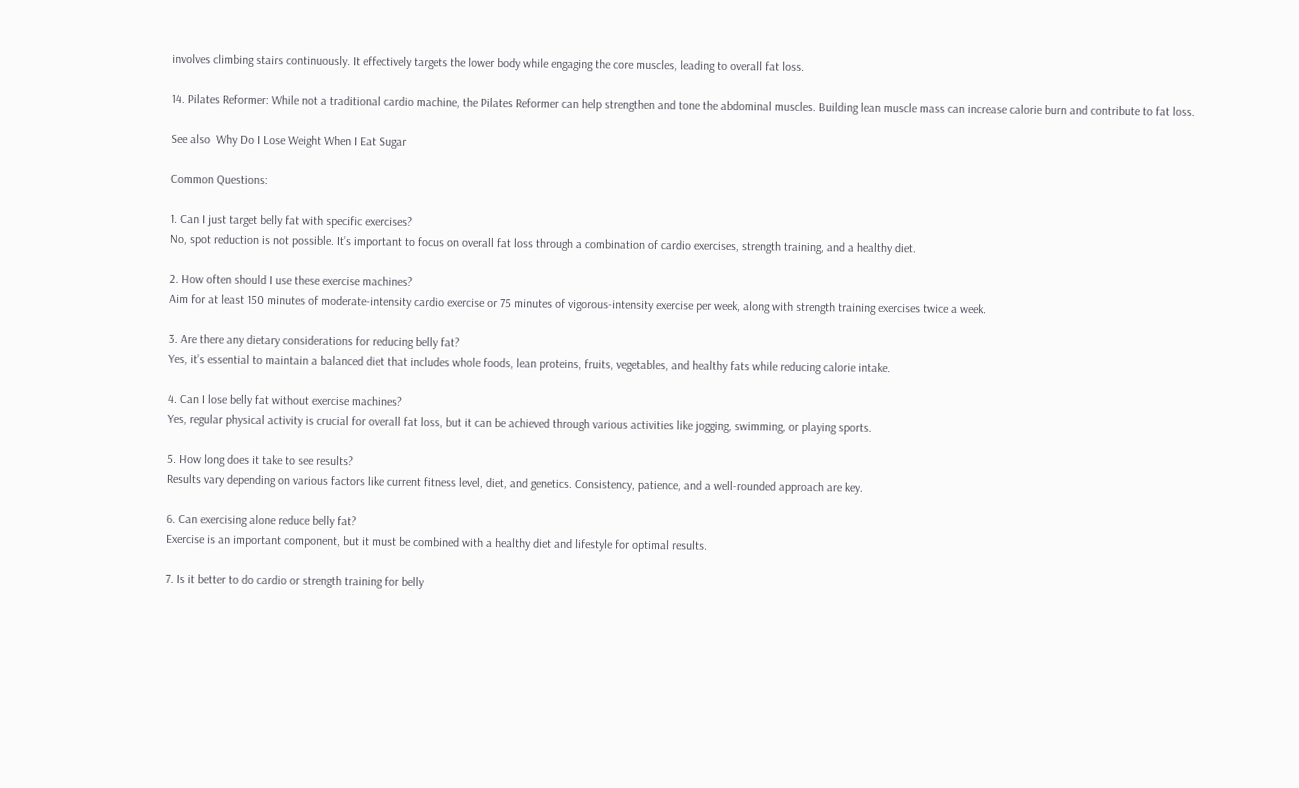involves climbing stairs continuously. It effectively targets the lower body while engaging the core muscles, leading to overall fat loss.

14. Pilates Reformer: While not a traditional cardio machine, the Pilates Reformer can help strengthen and tone the abdominal muscles. Building lean muscle mass can increase calorie burn and contribute to fat loss.

See also  Why Do I Lose Weight When I Eat Sugar

Common Questions:

1. Can I just target belly fat with specific exercises?
No, spot reduction is not possible. It’s important to focus on overall fat loss through a combination of cardio exercises, strength training, and a healthy diet.

2. How often should I use these exercise machines?
Aim for at least 150 minutes of moderate-intensity cardio exercise or 75 minutes of vigorous-intensity exercise per week, along with strength training exercises twice a week.

3. Are there any dietary considerations for reducing belly fat?
Yes, it’s essential to maintain a balanced diet that includes whole foods, lean proteins, fruits, vegetables, and healthy fats while reducing calorie intake.

4. Can I lose belly fat without exercise machines?
Yes, regular physical activity is crucial for overall fat loss, but it can be achieved through various activities like jogging, swimming, or playing sports.

5. How long does it take to see results?
Results vary depending on various factors like current fitness level, diet, and genetics. Consistency, patience, and a well-rounded approach are key.

6. Can exercising alone reduce belly fat?
Exercise is an important component, but it must be combined with a healthy diet and lifestyle for optimal results.

7. Is it better to do cardio or strength training for belly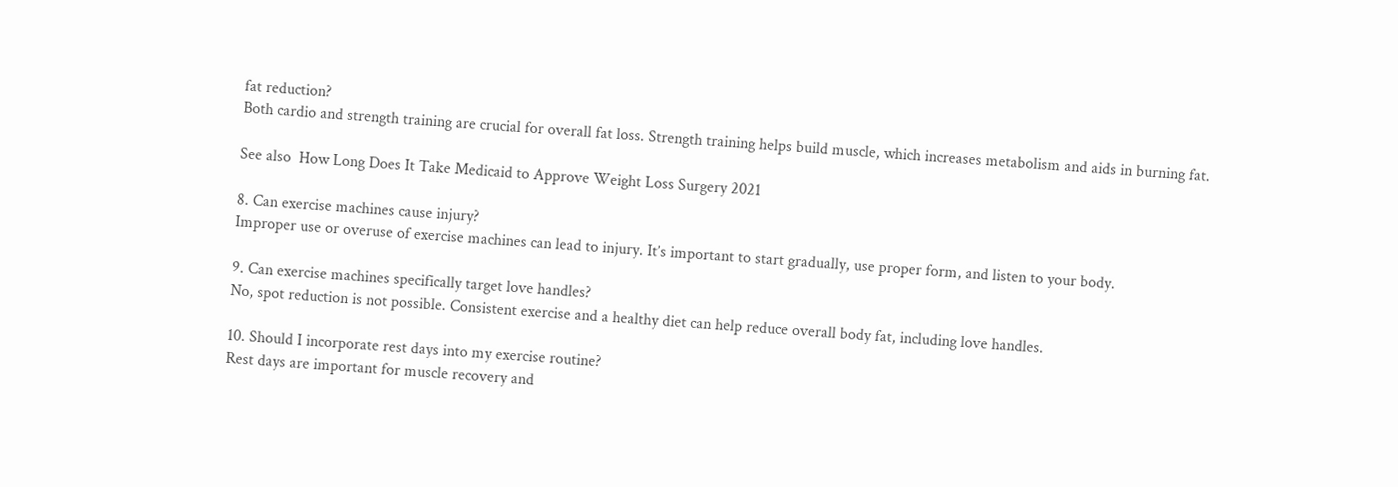fat reduction?
Both cardio and strength training are crucial for overall fat loss. Strength training helps build muscle, which increases metabolism and aids in burning fat.

See also  How Long Does It Take Medicaid to Approve Weight Loss Surgery 2021

8. Can exercise machines cause injury?
Improper use or overuse of exercise machines can lead to injury. It’s important to start gradually, use proper form, and listen to your body.

9. Can exercise machines specifically target love handles?
No, spot reduction is not possible. Consistent exercise and a healthy diet can help reduce overall body fat, including love handles.

10. Should I incorporate rest days into my exercise routine?
Rest days are important for muscle recovery and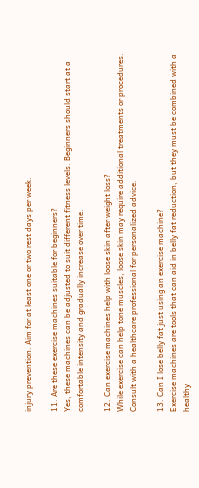injury prevention. Aim for at least one or two rest days per week.

11. Are these exercise machines suitable for beginners?
Yes, these machines can be adjusted to suit different fitness levels. Beginners should start at a comfortable intensity and gradually increase over time.

12. Can exercise machines help with loose skin after weight loss?
While exercise can help tone muscles, loose skin may require additional treatments or procedures. Consult with a healthcare professional for personalized advice.

13. Can I lose belly fat just using an exercise machine?
Exercise machines are tools that can aid in belly fat reduction, but they must be combined with a healthy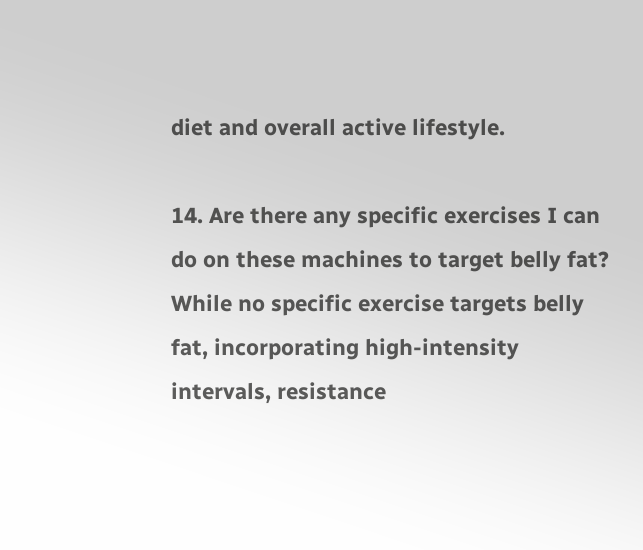diet and overall active lifestyle.

14. Are there any specific exercises I can do on these machines to target belly fat?
While no specific exercise targets belly fat, incorporating high-intensity intervals, resistance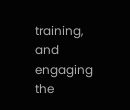training, and engaging the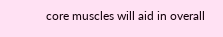core muscles will aid in overall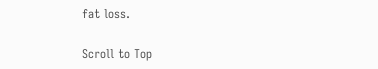fat loss.

Scroll to Top